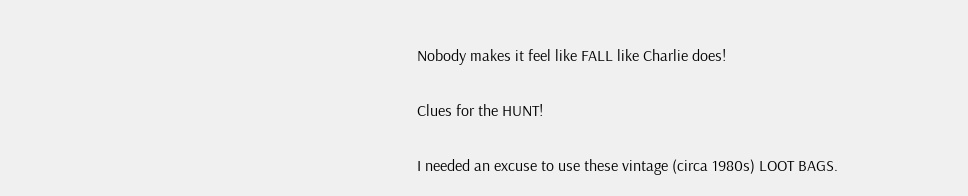Nobody makes it feel like FALL like Charlie does!

Clues for the HUNT!

I needed an excuse to use these vintage (circa 1980s) LOOT BAGS.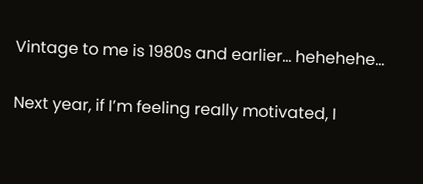Vintage to me is 1980s and earlier… hehehehe…

Next year, if I’m feeling really motivated, I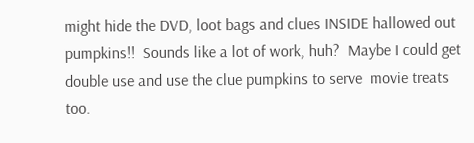might hide the DVD, loot bags and clues INSIDE hallowed out pumpkins!!  Sounds like a lot of work, huh?  Maybe I could get double use and use the clue pumpkins to serve  movie treats too.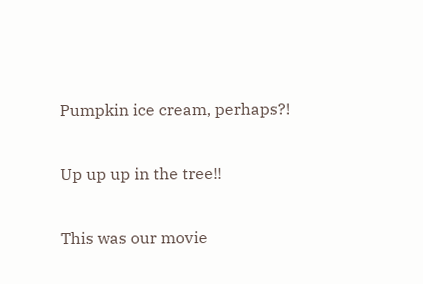Pumpkin ice cream, perhaps?!

Up up up in the tree!!

This was our movie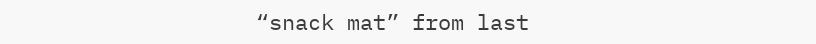“snack mat” from last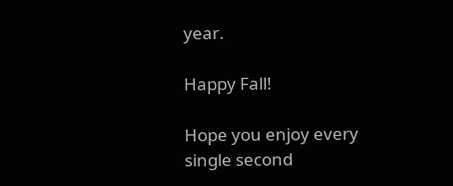year.

Happy Fall!

Hope you enjoy every single second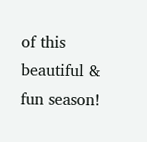of this beautiful & fun season!